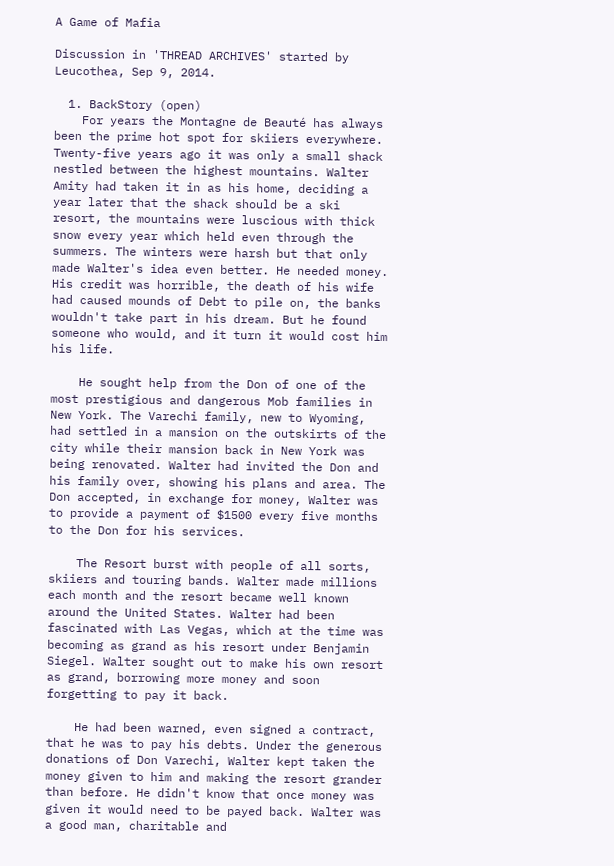A Game of Mafia

Discussion in 'THREAD ARCHIVES' started by Leucothea, Sep 9, 2014.

  1. BackStory (open)
    For years the Montagne de Beauté has always been the prime hot spot for skiiers everywhere. Twenty-five years ago it was only a small shack nestled between the highest mountains. Walter Amity had taken it in as his home, deciding a year later that the shack should be a ski resort, the mountains were luscious with thick snow every year which held even through the summers. The winters were harsh but that only made Walter's idea even better. He needed money. His credit was horrible, the death of his wife had caused mounds of Debt to pile on, the banks wouldn't take part in his dream. But he found someone who would, and it turn it would cost him his life.

    He sought help from the Don of one of the most prestigious and dangerous Mob families in New York. The Varechi family, new to Wyoming, had settled in a mansion on the outskirts of the city while their mansion back in New York was being renovated. Walter had invited the Don and his family over, showing his plans and area. The Don accepted, in exchange for money, Walter was to provide a payment of $1500 every five months to the Don for his services.

    The Resort burst with people of all sorts, skiiers and touring bands. Walter made millions each month and the resort became well known around the United States. Walter had been fascinated with Las Vegas, which at the time was becoming as grand as his resort under Benjamin Siegel. Walter sought out to make his own resort as grand, borrowing more money and soon forgetting to pay it back.

    He had been warned, even signed a contract, that he was to pay his debts. Under the generous donations of Don Varechi, Walter kept taken the money given to him and making the resort grander than before. He didn't know that once money was given it would need to be payed back. Walter was a good man, charitable and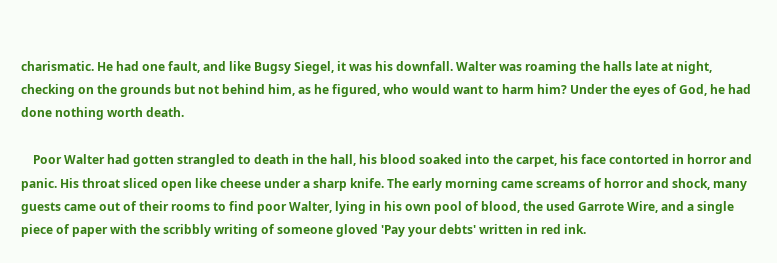charismatic. He had one fault, and like Bugsy Siegel, it was his downfall. Walter was roaming the halls late at night, checking on the grounds but not behind him, as he figured, who would want to harm him? Under the eyes of God, he had done nothing worth death.

    Poor Walter had gotten strangled to death in the hall, his blood soaked into the carpet, his face contorted in horror and panic. His throat sliced open like cheese under a sharp knife. The early morning came screams of horror and shock, many guests came out of their rooms to find poor Walter, lying in his own pool of blood, the used Garrote Wire, and a single piece of paper with the scribbly writing of someone gloved 'Pay your debts' written in red ink.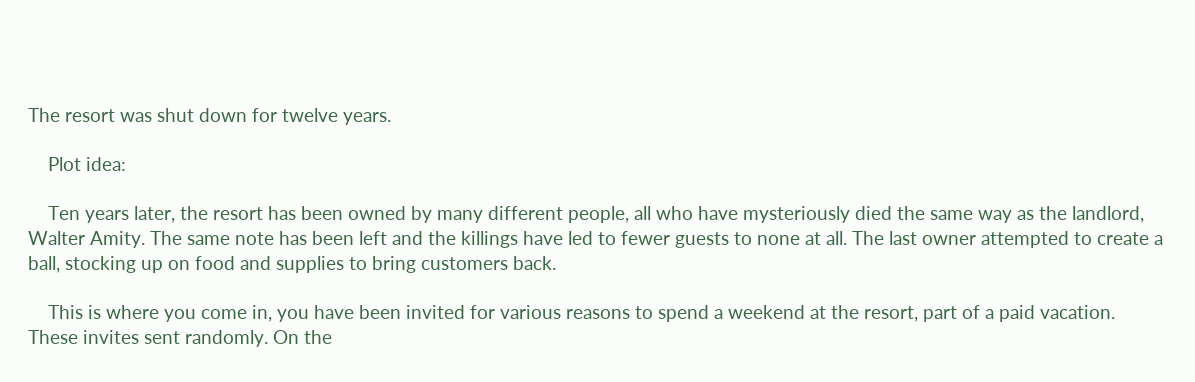The resort was shut down for twelve years.

    Plot idea:

    Ten years later, the resort has been owned by many different people, all who have mysteriously died the same way as the landlord, Walter Amity. The same note has been left and the killings have led to fewer guests to none at all. The last owner attempted to create a ball, stocking up on food and supplies to bring customers back.

    This is where you come in, you have been invited for various reasons to spend a weekend at the resort, part of a paid vacation. These invites sent randomly. On the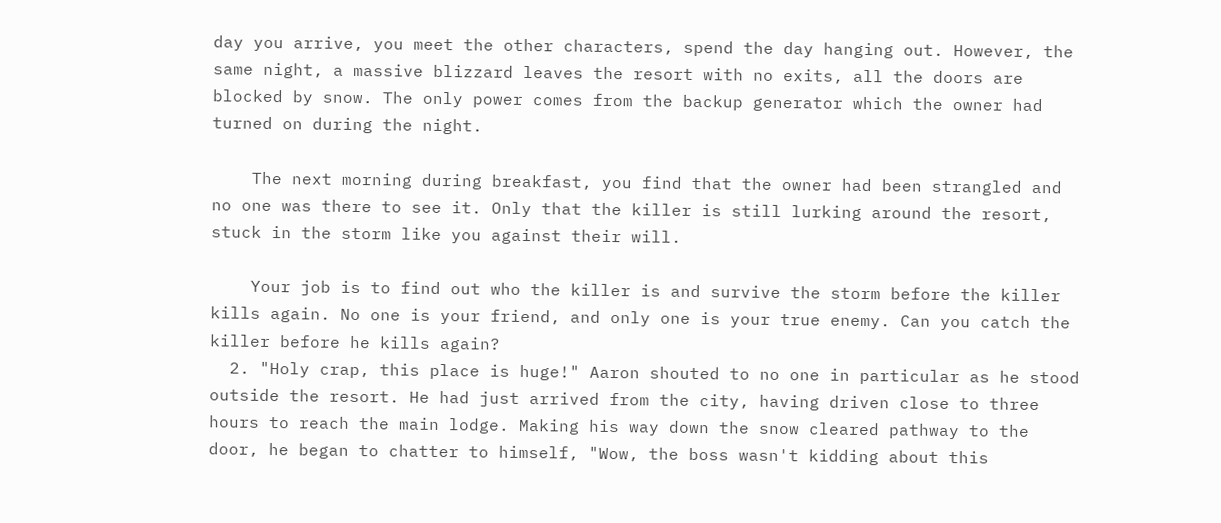day you arrive, you meet the other characters, spend the day hanging out. However, the same night, a massive blizzard leaves the resort with no exits, all the doors are blocked by snow. The only power comes from the backup generator which the owner had turned on during the night.

    The next morning during breakfast, you find that the owner had been strangled and no one was there to see it. Only that the killer is still lurking around the resort, stuck in the storm like you against their will.

    Your job is to find out who the killer is and survive the storm before the killer kills again. No one is your friend, and only one is your true enemy. Can you catch the killer before he kills again?
  2. "Holy crap, this place is huge!" Aaron shouted to no one in particular as he stood outside the resort. He had just arrived from the city, having driven close to three hours to reach the main lodge. Making his way down the snow cleared pathway to the door, he began to chatter to himself, "Wow, the boss wasn't kidding about this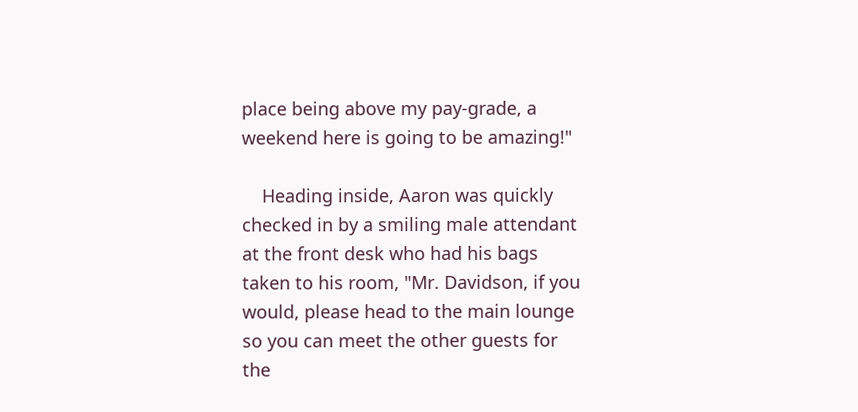place being above my pay-grade, a weekend here is going to be amazing!"

    Heading inside, Aaron was quickly checked in by a smiling male attendant at the front desk who had his bags taken to his room, "Mr. Davidson, if you would, please head to the main lounge so you can meet the other guests for the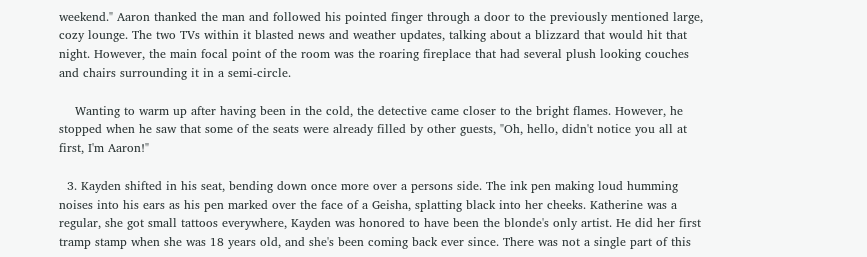weekend." Aaron thanked the man and followed his pointed finger through a door to the previously mentioned large, cozy lounge. The two TVs within it blasted news and weather updates, talking about a blizzard that would hit that night. However, the main focal point of the room was the roaring fireplace that had several plush looking couches and chairs surrounding it in a semi-circle.

    Wanting to warm up after having been in the cold, the detective came closer to the bright flames. However, he stopped when he saw that some of the seats were already filled by other guests, "Oh, hello, didn't notice you all at first, I'm Aaron!"

  3. Kayden shifted in his seat, bending down once more over a persons side. The ink pen making loud humming noises into his ears as his pen marked over the face of a Geisha, splatting black into her cheeks. Katherine was a regular, she got small tattoos everywhere, Kayden was honored to have been the blonde's only artist. He did her first tramp stamp when she was 18 years old, and she's been coming back ever since. There was not a single part of this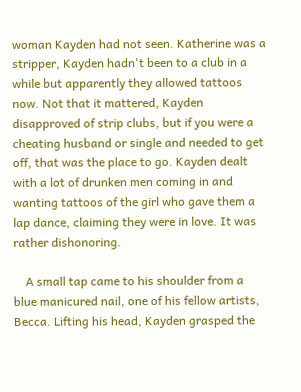woman Kayden had not seen. Katherine was a stripper, Kayden hadn't been to a club in a while but apparently they allowed tattoos now. Not that it mattered, Kayden disapproved of strip clubs, but if you were a cheating husband or single and needed to get off, that was the place to go. Kayden dealt with a lot of drunken men coming in and wanting tattoos of the girl who gave them a lap dance, claiming they were in love. It was rather dishonoring.

    A small tap came to his shoulder from a blue manicured nail, one of his fellow artists, Becca. Lifting his head, Kayden grasped the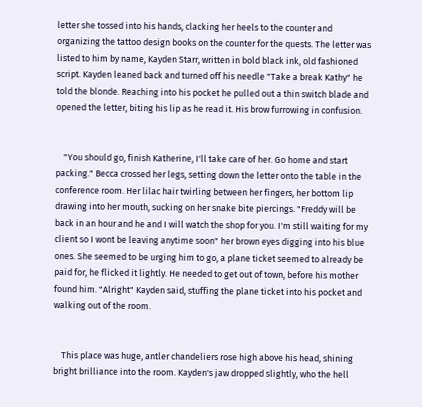letter she tossed into his hands, clacking her heels to the counter and organizing the tattoo design books on the counter for the quests. The letter was listed to him by name, Kayden Starr, written in bold black ink, old fashioned script. Kayden leaned back and turned off his needle "Take a break Kathy" he told the blonde. Reaching into his pocket he pulled out a thin switch blade and opened the letter, biting his lip as he read it. His brow furrowing in confusion.


    "You should go, finish Katherine, I'll take care of her. Go home and start packing." Becca crossed her legs, setting down the letter onto the table in the conference room. Her lilac hair twirling between her fingers, her bottom lip drawing into her mouth, sucking on her snake bite piercings. "Freddy will be back in an hour and he and I will watch the shop for you. I'm still waiting for my client so I wont be leaving anytime soon" her brown eyes digging into his blue ones. She seemed to be urging him to go, a plane ticket seemed to already be paid for, he flicked it lightly. He needed to get out of town, before his mother found him. "Alright" Kayden said, stuffing the plane ticket into his pocket and walking out of the room.


    This place was huge, antler chandeliers rose high above his head, shining bright brilliance into the room. Kayden's jaw dropped slightly, who the hell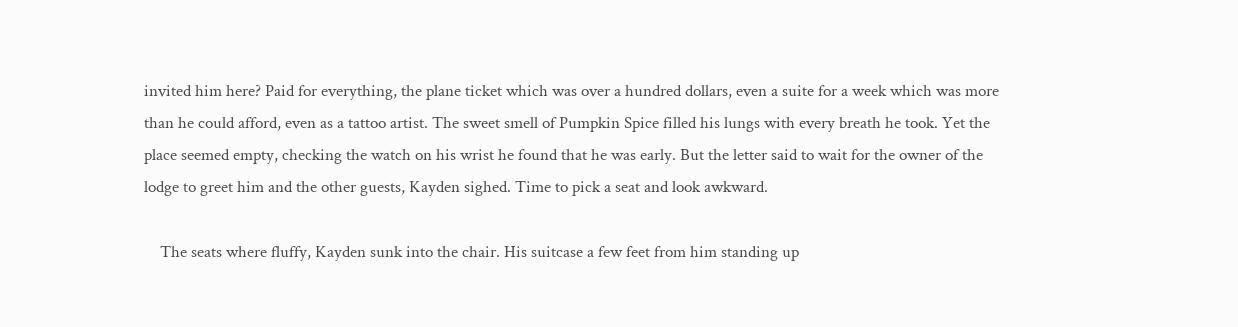invited him here? Paid for everything, the plane ticket which was over a hundred dollars, even a suite for a week which was more than he could afford, even as a tattoo artist. The sweet smell of Pumpkin Spice filled his lungs with every breath he took. Yet the place seemed empty, checking the watch on his wrist he found that he was early. But the letter said to wait for the owner of the lodge to greet him and the other guests, Kayden sighed. Time to pick a seat and look awkward.

    The seats where fluffy, Kayden sunk into the chair. His suitcase a few feet from him standing up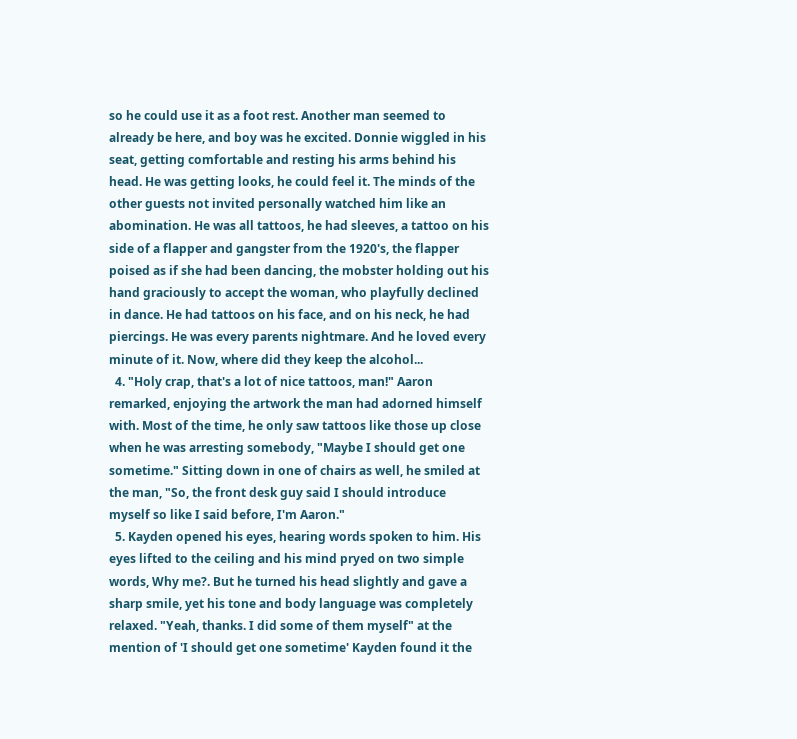so he could use it as a foot rest. Another man seemed to already be here, and boy was he excited. Donnie wiggled in his seat, getting comfortable and resting his arms behind his head. He was getting looks, he could feel it. The minds of the other guests not invited personally watched him like an abomination. He was all tattoos, he had sleeves, a tattoo on his side of a flapper and gangster from the 1920's, the flapper poised as if she had been dancing, the mobster holding out his hand graciously to accept the woman, who playfully declined in dance. He had tattoos on his face, and on his neck, he had piercings. He was every parents nightmare. And he loved every minute of it. Now, where did they keep the alcohol...
  4. "Holy crap, that's a lot of nice tattoos, man!" Aaron remarked, enjoying the artwork the man had adorned himself with. Most of the time, he only saw tattoos like those up close when he was arresting somebody, "Maybe I should get one sometime." Sitting down in one of chairs as well, he smiled at the man, "So, the front desk guy said I should introduce myself so like I said before, I'm Aaron."
  5. Kayden opened his eyes, hearing words spoken to him. His eyes lifted to the ceiling and his mind pryed on two simple words, Why me?. But he turned his head slightly and gave a sharp smile, yet his tone and body language was completely relaxed. "Yeah, thanks. I did some of them myself" at the mention of 'I should get one sometime' Kayden found it the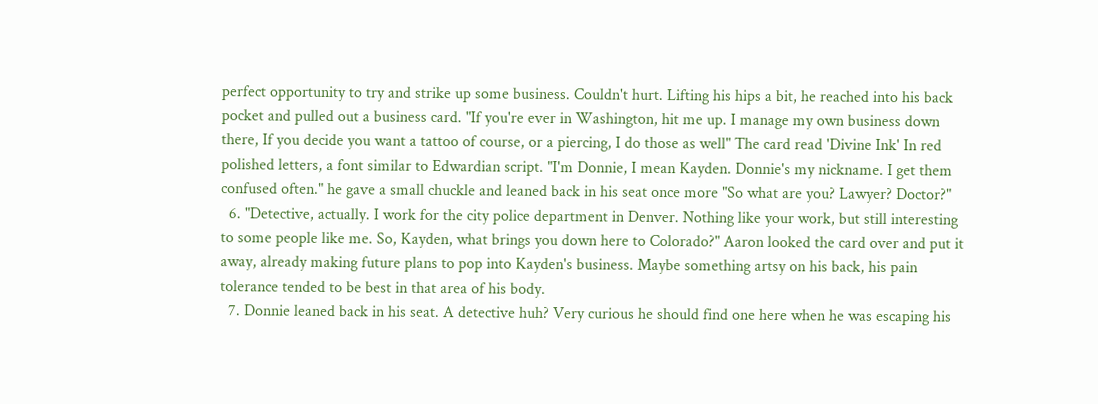perfect opportunity to try and strike up some business. Couldn't hurt. Lifting his hips a bit, he reached into his back pocket and pulled out a business card. "If you're ever in Washington, hit me up. I manage my own business down there, If you decide you want a tattoo of course, or a piercing, I do those as well" The card read 'Divine Ink' In red polished letters, a font similar to Edwardian script. "I'm Donnie, I mean Kayden. Donnie's my nickname. I get them confused often." he gave a small chuckle and leaned back in his seat once more "So what are you? Lawyer? Doctor?"
  6. "Detective, actually. I work for the city police department in Denver. Nothing like your work, but still interesting to some people like me. So, Kayden, what brings you down here to Colorado?" Aaron looked the card over and put it away, already making future plans to pop into Kayden's business. Maybe something artsy on his back, his pain tolerance tended to be best in that area of his body.
  7. Donnie leaned back in his seat. A detective huh? Very curious he should find one here when he was escaping his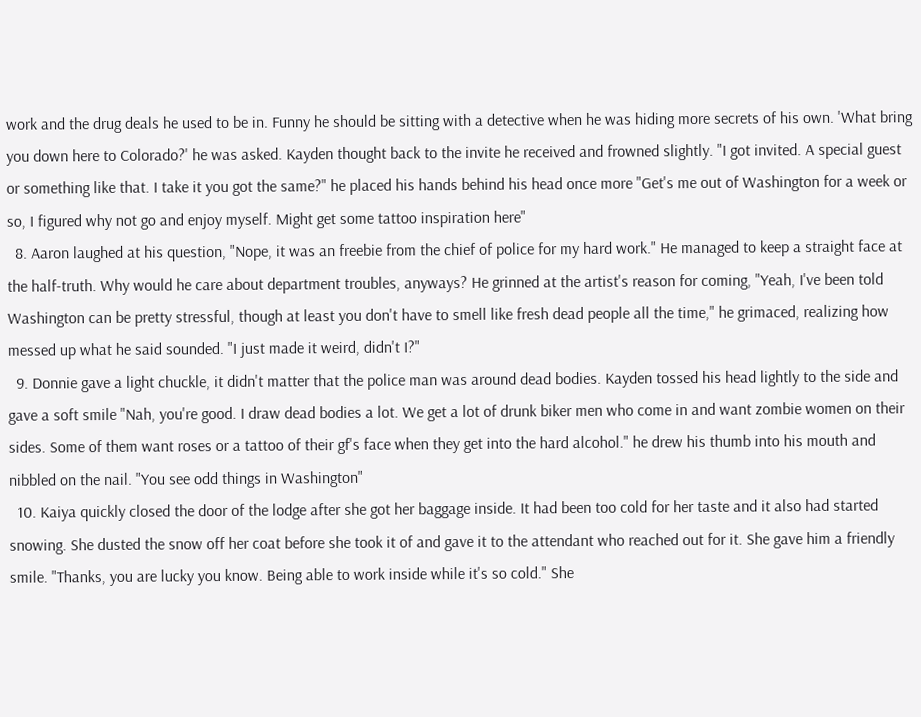work and the drug deals he used to be in. Funny he should be sitting with a detective when he was hiding more secrets of his own. 'What bring you down here to Colorado?' he was asked. Kayden thought back to the invite he received and frowned slightly. "I got invited. A special guest or something like that. I take it you got the same?" he placed his hands behind his head once more "Get's me out of Washington for a week or so, I figured why not go and enjoy myself. Might get some tattoo inspiration here"
  8. Aaron laughed at his question, "Nope, it was an freebie from the chief of police for my hard work." He managed to keep a straight face at the half-truth. Why would he care about department troubles, anyways? He grinned at the artist's reason for coming, "Yeah, I've been told Washington can be pretty stressful, though at least you don't have to smell like fresh dead people all the time," he grimaced, realizing how messed up what he said sounded. "I just made it weird, didn't I?"
  9. Donnie gave a light chuckle, it didn't matter that the police man was around dead bodies. Kayden tossed his head lightly to the side and gave a soft smile "Nah, you're good. I draw dead bodies a lot. We get a lot of drunk biker men who come in and want zombie women on their sides. Some of them want roses or a tattoo of their gf's face when they get into the hard alcohol." he drew his thumb into his mouth and nibbled on the nail. "You see odd things in Washington"
  10. Kaiya quickly closed the door of the lodge after she got her baggage inside. It had been too cold for her taste and it also had started snowing. She dusted the snow off her coat before she took it of and gave it to the attendant who reached out for it. She gave him a friendly smile. "Thanks, you are lucky you know. Being able to work inside while it's so cold." She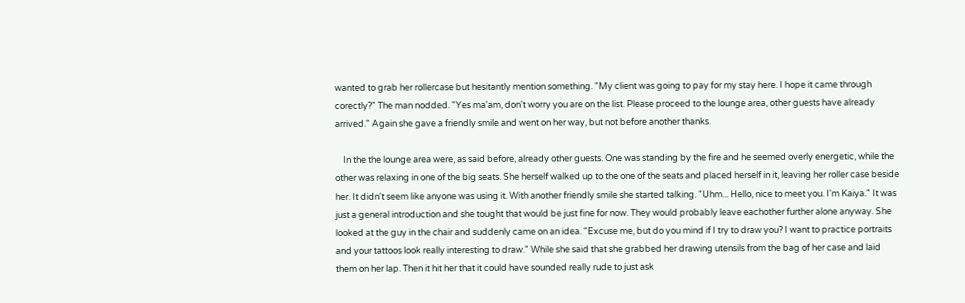wanted to grab her rollercase but hesitantly mention something. "My client was going to pay for my stay here. I hope it came through corectly?" The man nodded. "Yes ma'am, don't worry you are on the list. Please proceed to the lounge area, other guests have already arrived." Again she gave a friendly smile and went on her way, but not before another thanks.

    In the the lounge area were, as said before, already other guests. One was standing by the fire and he seemed overly energetic, while the other was relaxing in one of the big seats. She herself walked up to the one of the seats and placed herself in it, leaving her roller case beside her. It didn't seem like anyone was using it. With another friendly smile she started talking. "Uhm... Hello, nice to meet you. I'm Kaiya." It was just a general introduction and she tought that would be just fine for now. They would probably leave eachother further alone anyway. She looked at the guy in the chair and suddenly came on an idea. "Excuse me, but do you mind if I try to draw you? I want to practice portraits and your tattoos look really interesting to draw." While she said that she grabbed her drawing utensils from the bag of her case and laid them on her lap. Then it hit her that it could have sounded really rude to just ask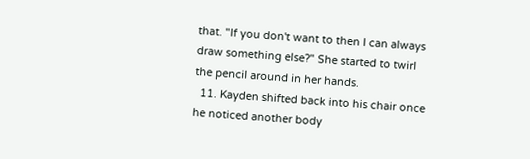that. "If you don't want to then I can always draw something else?" She started to twirl the pencil around in her hands.
  11. Kayden shifted back into his chair once he noticed another body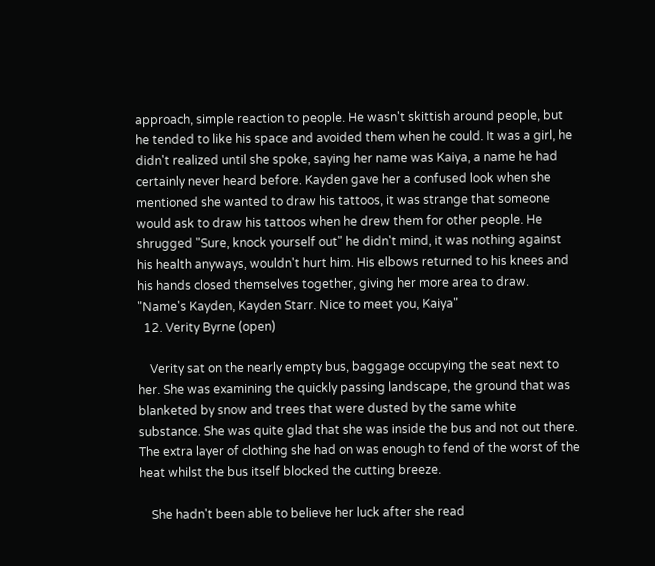approach, simple reaction to people. He wasn't skittish around people, but he tended to like his space and avoided them when he could. It was a girl, he didn't realized until she spoke, saying her name was Kaiya, a name he had certainly never heard before. Kayden gave her a confused look when she mentioned she wanted to draw his tattoos, it was strange that someone would ask to draw his tattoos when he drew them for other people. He shrugged "Sure, knock yourself out" he didn't mind, it was nothing against his health anyways, wouldn't hurt him. His elbows returned to his knees and his hands closed themselves together, giving her more area to draw. "Name's Kayden, Kayden Starr. Nice to meet you, Kaiya"
  12. Verity Byrne (open)

    Verity sat on the nearly empty bus, baggage occupying the seat next to her. She was examining the quickly passing landscape, the ground that was blanketed by snow and trees that were dusted by the same white substance. She was quite glad that she was inside the bus and not out there. The extra layer of clothing she had on was enough to fend of the worst of the heat whilst the bus itself blocked the cutting breeze.

    She hadn't been able to believe her luck after she read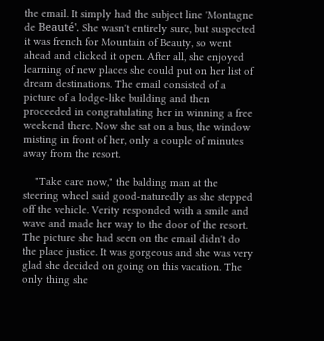the email. It simply had the subject line 'Montagne de Beauté'. She wasn't entirely sure, but suspected it was french for Mountain of Beauty, so went ahead and clicked it open. After all, she enjoyed learning of new places she could put on her list of dream destinations. The email consisted of a picture of a lodge-like building and then proceeded in congratulating her in winning a free weekend there. Now she sat on a bus, the window misting in front of her, only a couple of minutes away from the resort.

    "Take care now," the balding man at the steering wheel said good-naturedly as she stepped off the vehicle. Verity responded with a smile and wave and made her way to the door of the resort. The picture she had seen on the email didn't do the place justice. It was gorgeous and she was very glad she decided on going on this vacation. The only thing she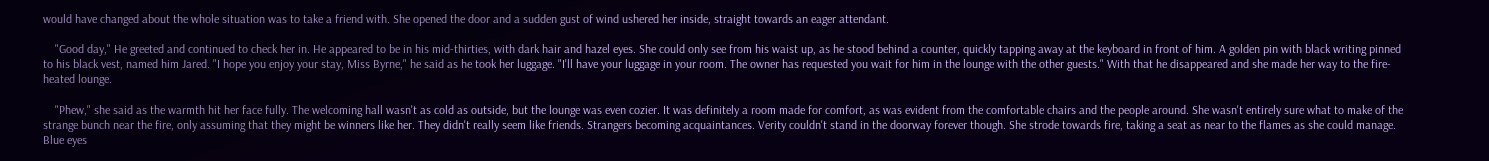would have changed about the whole situation was to take a friend with. She opened the door and a sudden gust of wind ushered her inside, straight towards an eager attendant.

    "Good day," He greeted and continued to check her in. He appeared to be in his mid-thirties, with dark hair and hazel eyes. She could only see from his waist up, as he stood behind a counter, quickly tapping away at the keyboard in front of him. A golden pin with black writing pinned to his black vest, named him Jared. "I hope you enjoy your stay, Miss Byrne," he said as he took her luggage. "I'll have your luggage in your room. The owner has requested you wait for him in the lounge with the other guests." With that he disappeared and she made her way to the fire-heated lounge.

    "Phew," she said as the warmth hit her face fully. The welcoming hall wasn't as cold as outside, but the lounge was even cozier. It was definitely a room made for comfort, as was evident from the comfortable chairs and the people around. She wasn't entirely sure what to make of the strange bunch near the fire, only assuming that they might be winners like her. They didn't really seem like friends. Strangers becoming acquaintances. Verity couldn't stand in the doorway forever though. She strode towards fire, taking a seat as near to the flames as she could manage. Blue eyes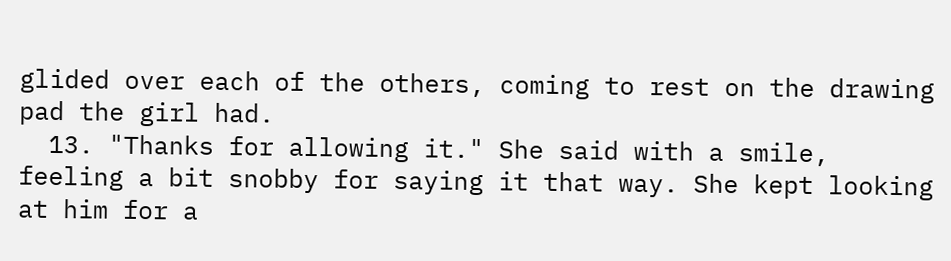glided over each of the others, coming to rest on the drawing pad the girl had.
  13. "Thanks for allowing it." She said with a smile, feeling a bit snobby for saying it that way. She kept looking at him for a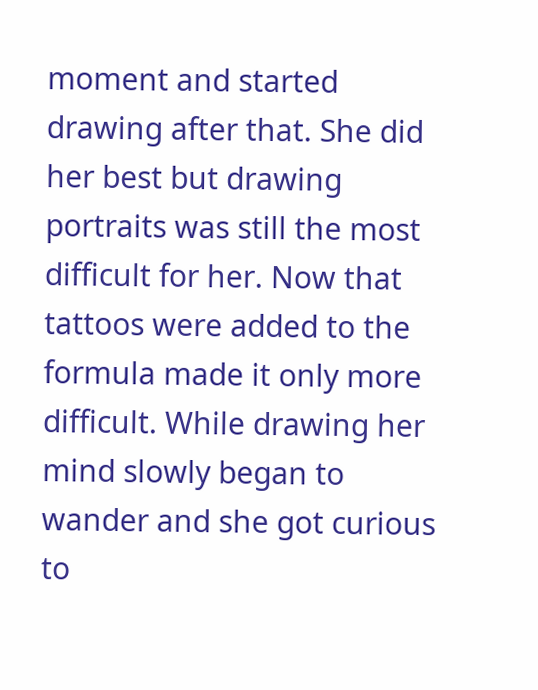moment and started drawing after that. She did her best but drawing portraits was still the most difficult for her. Now that tattoos were added to the formula made it only more difficult. While drawing her mind slowly began to wander and she got curious to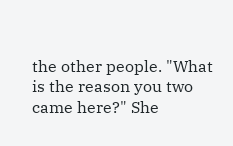the other people. "What is the reason you two came here?" She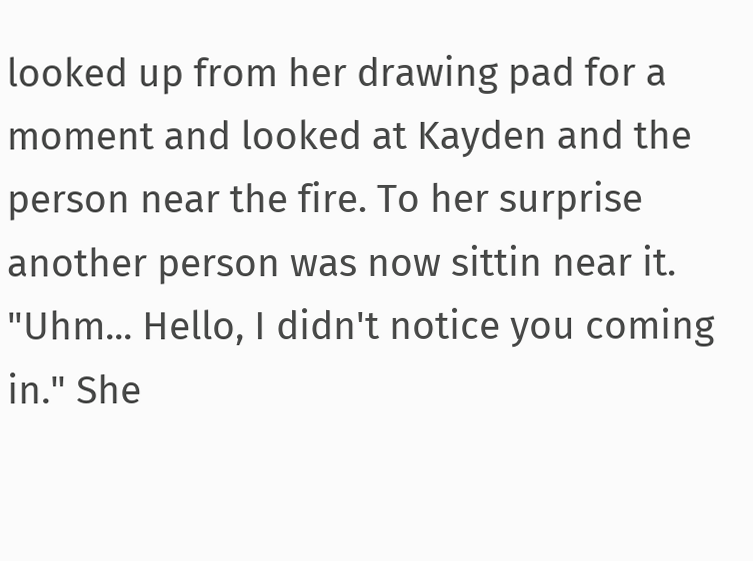looked up from her drawing pad for a moment and looked at Kayden and the person near the fire. To her surprise another person was now sittin near it. "Uhm... Hello, I didn't notice you coming in." She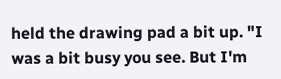held the drawing pad a bit up. "I was a bit busy you see. But I'm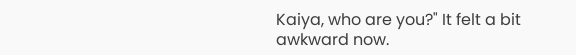Kaiya, who are you?" It felt a bit awkward now.